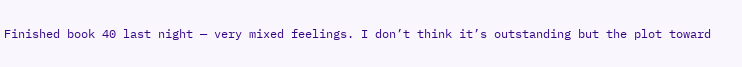Finished book 40 last night — very mixed feelings. I don’t think it’s outstanding but the plot toward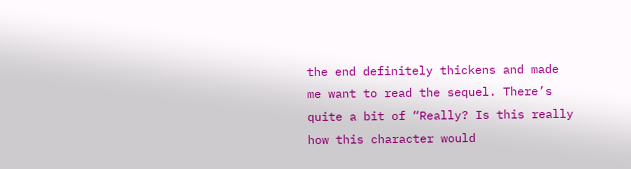the end definitely thickens and made me want to read the sequel. There’s quite a bit of “Really? Is this really how this character would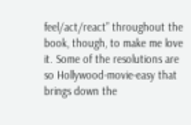feel/act/react” throughout the book, though, to make me love it. Some of the resolutions are so Hollywood-movie-easy that brings down the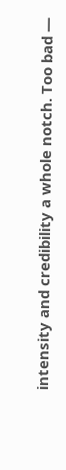intensity and credibility a whole notch. Too bad —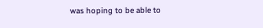was hoping to be able to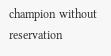champion without reservation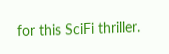for this SciFi thriller.